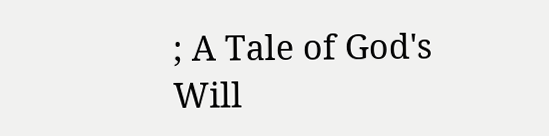; A Tale of God's Will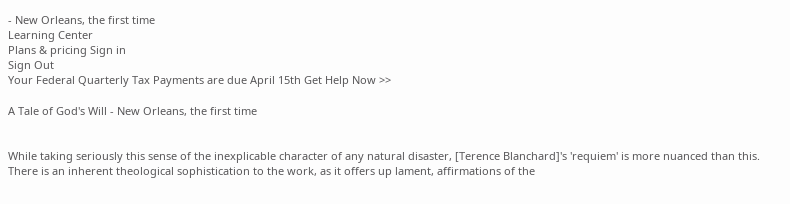- New Orleans, the first time
Learning Center
Plans & pricing Sign in
Sign Out
Your Federal Quarterly Tax Payments are due April 15th Get Help Now >>

A Tale of God's Will - New Orleans, the first time


While taking seriously this sense of the inexplicable character of any natural disaster, [Terence Blanchard]'s 'requiem' is more nuanced than this. There is an inherent theological sophistication to the work, as it offers up lament, affirmations of the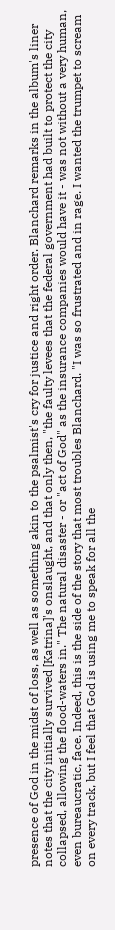presence of God in the midst of loss, as well as something akin to the psalmist's cry for justice and right order. Blanchard remarks in the album's liner notes that the city initially survived [Katrina]'s onslaught, and that only then, "the faulty levees that the federal government had built to protect the city collapsed, allowing the flood-waters in." The natural disaster - or "act of God" as the insurance companies would have it - was not without a very human, even bureaucratic, face. Indeed, this is the side of the story that most troubles Blanchard. "I was so frustrated and in rage. I wanted the trumpet to scream on every track, but I feel that God is using me to speak for all the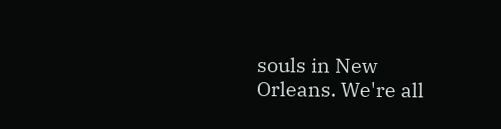souls in New Orleans. We're all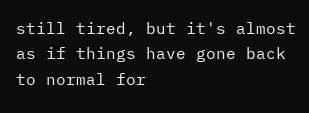still tired, but it's almost as if things have gone back to normal for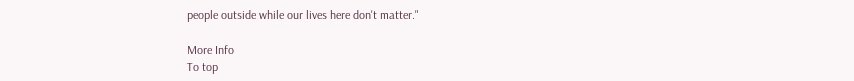people outside while our lives here don't matter."

More Info
To top